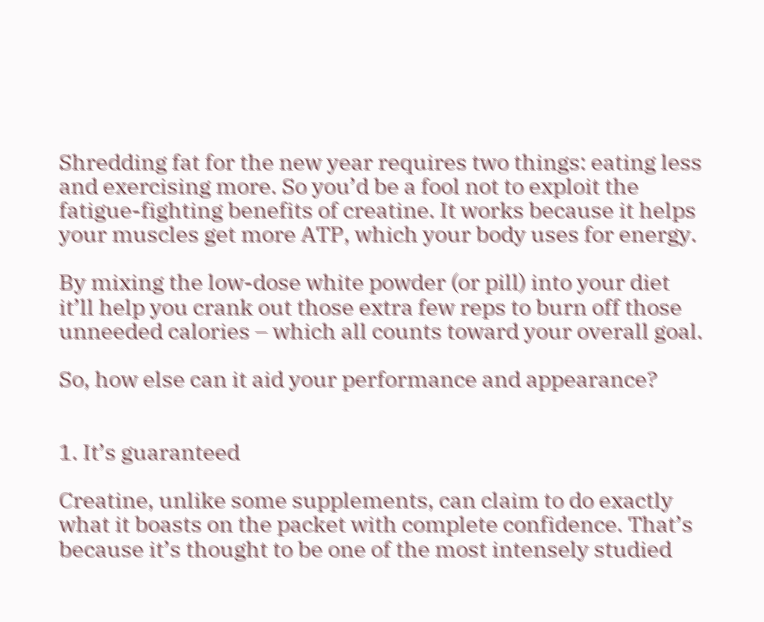Shredding fat for the new year requires two things: eating less and exercising more. So you’d be a fool not to exploit the fatigue-fighting benefits of creatine. It works because it helps your muscles get more ATP, which your body uses for energy.

By mixing the low-dose white powder (or pill) into your diet it’ll help you crank out those extra few reps to burn off those unneeded calories – which all counts toward your overall goal.

So, how else can it aid your performance and appearance?


1. It’s guaranteed

Creatine, unlike some supplements, can claim to do exactly what it boasts on the packet with complete confidence. That’s because it’s thought to be one of the most intensely studied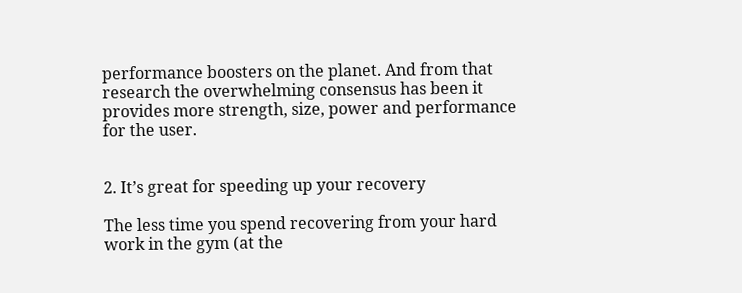performance boosters on the planet. And from that research the overwhelming consensus has been it provides more strength, size, power and performance for the user.


2. It’s great for speeding up your recovery

The less time you spend recovering from your hard work in the gym (at the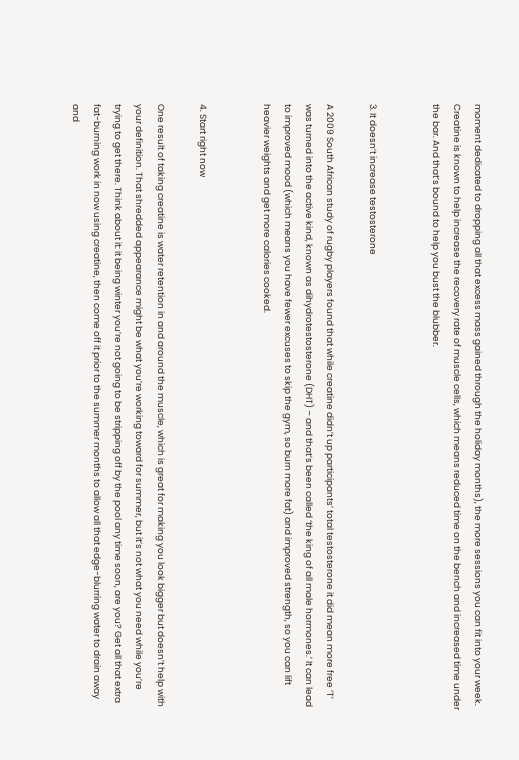moment dedicated to dropping all that excess mass gained through the holiday months), the more sessions you can fit into your week. Creatine is known to help increase the recovery rate of muscle cells, which means reduced time on the bench and increased time under the bar. And that’s bound to help you bust the blubber.


3. It doesn’t increase testosterone

A 2009 South African study of rugby players found that while creatine didn’t up participants’ total testosterone it did mean more free ‘T’ was turned into the active kind, known as dihydrotestosterone (DHT) – and that’s been called ‘the king of all male hormones.’ It can lead to improved mood (which means you have fewer excuses to skip the gym, so burn more fat) and improved strength, so you can lift heavier weights and get more calories cooked.


4. Start right now

One result of taking creatine is water retention in and around the muscle, which is great for making you look bigger but doesn’t help with your definition. That shredded appearance might be what you’re working toward for summer, but it’s not what you need while you’re trying to get there. Think about it: it being winter you’re not going to be stripping off by the pool any time soon, are you? Get all that extra fat-burning work in now using creatine, then come off it prior to the summer months to allow all that edge-blurring water to drain away and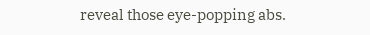reveal those eye-popping abs.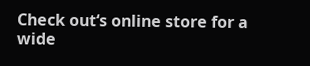Check out‘s online store for a wide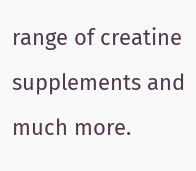range of creatine supplements and much more.